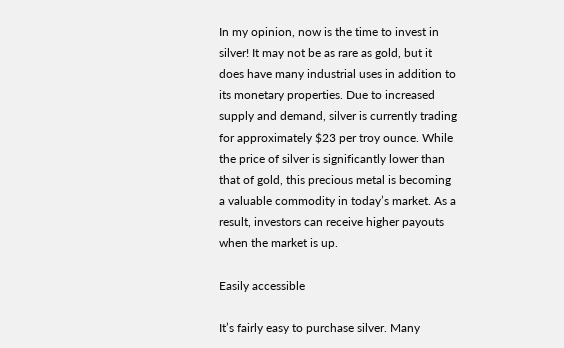In my opinion, now is the time to invest in silver! It may not be as rare as gold, but it does have many industrial uses in addition to its monetary properties. Due to increased supply and demand, silver is currently trading for approximately $23 per troy ounce. While the price of silver is significantly lower than that of gold, this precious metal is becoming a valuable commodity in today’s market. As a result, investors can receive higher payouts when the market is up.

Easily accessible

It’s fairly easy to purchase silver. Many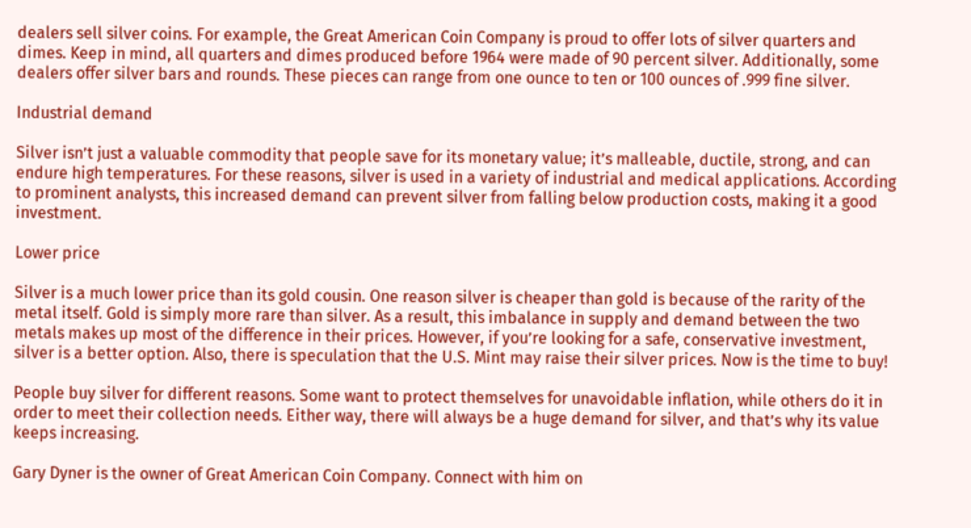dealers sell silver coins. For example, the Great American Coin Company is proud to offer lots of silver quarters and dimes. Keep in mind, all quarters and dimes produced before 1964 were made of 90 percent silver. Additionally, some dealers offer silver bars and rounds. These pieces can range from one ounce to ten or 100 ounces of .999 fine silver.

Industrial demand

Silver isn’t just a valuable commodity that people save for its monetary value; it’s malleable, ductile, strong, and can endure high temperatures. For these reasons, silver is used in a variety of industrial and medical applications. According to prominent analysts, this increased demand can prevent silver from falling below production costs, making it a good investment.

Lower price

Silver is a much lower price than its gold cousin. One reason silver is cheaper than gold is because of the rarity of the metal itself. Gold is simply more rare than silver. As a result, this imbalance in supply and demand between the two metals makes up most of the difference in their prices. However, if you’re looking for a safe, conservative investment, silver is a better option. Also, there is speculation that the U.S. Mint may raise their silver prices. Now is the time to buy!

People buy silver for different reasons. Some want to protect themselves for unavoidable inflation, while others do it in order to meet their collection needs. Either way, there will always be a huge demand for silver, and that’s why its value keeps increasing.

Gary Dyner is the owner of Great American Coin Company. Connect with him on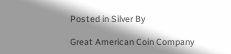Posted in Silver By

Great American Coin Company